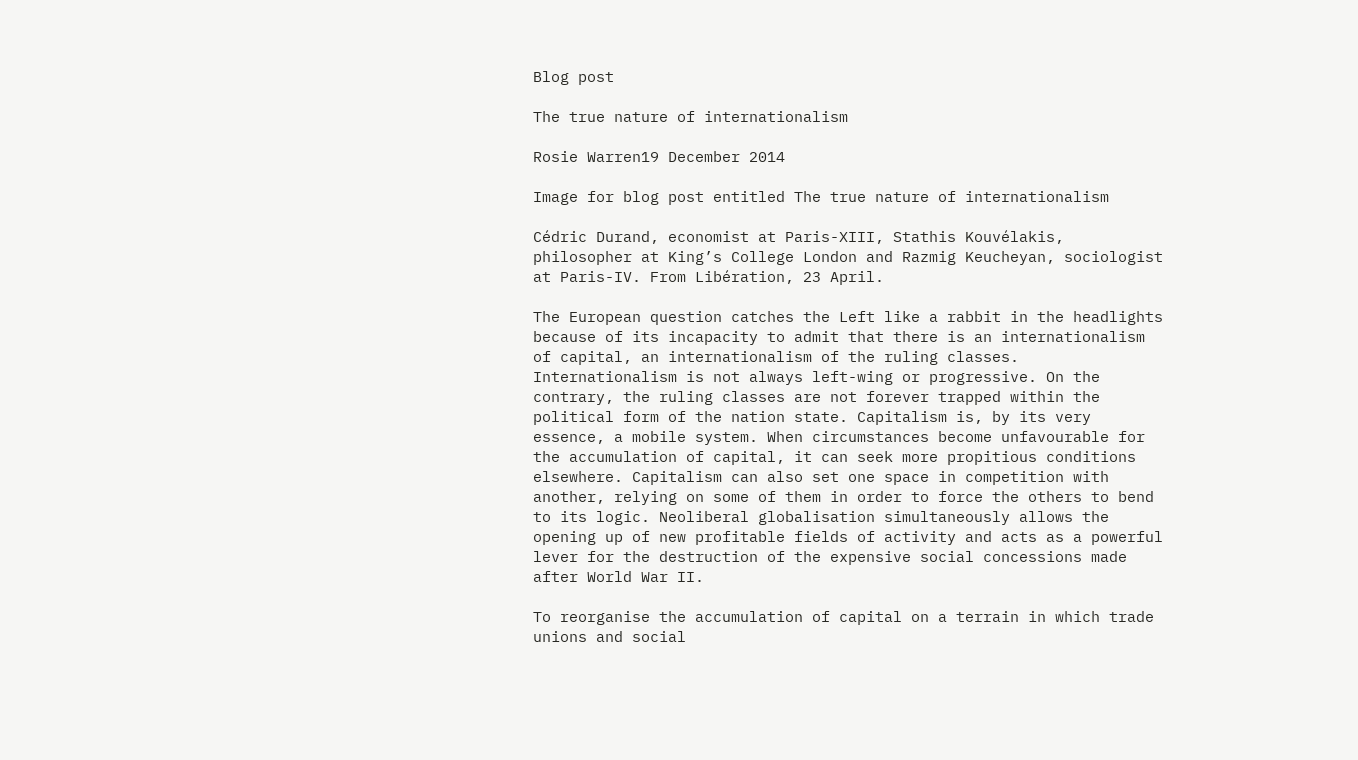Blog post

The true nature of internationalism

Rosie Warren19 December 2014

Image for blog post entitled The true nature of internationalism

Cédric Durand, economist at Paris-XIII, Stathis Kouvélakis, philosopher at King’s College London and Razmig Keucheyan, sociologist at Paris-IV. From Libération, 23 April.

The European question catches the Left like a rabbit in the headlights because of its incapacity to admit that there is an internationalism of capital, an internationalism of the ruling classes. Internationalism is not always left-wing or progressive. On the contrary, the ruling classes are not forever trapped within the political form of the nation state. Capitalism is, by its very essence, a mobile system. When circumstances become unfavourable for the accumulation of capital, it can seek more propitious conditions elsewhere. Capitalism can also set one space in competition with another, relying on some of them in order to force the others to bend to its logic. Neoliberal globalisation simultaneously allows the opening up of new profitable fields of activity and acts as a powerful lever for the destruction of the expensive social concessions made after World War II.

To reorganise the accumulation of capital on a terrain in which trade unions and social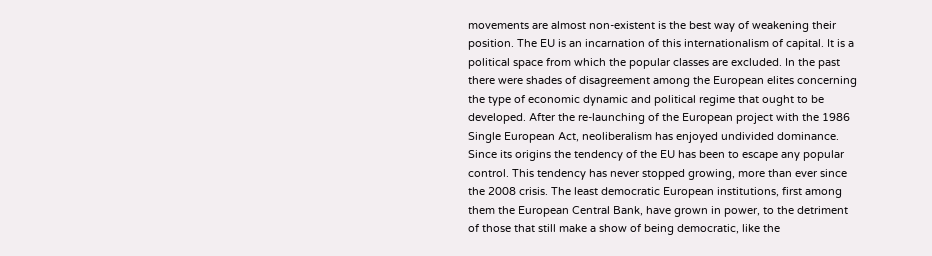movements are almost non-existent is the best way of weakening their position. The EU is an incarnation of this internationalism of capital. It is a political space from which the popular classes are excluded. In the past there were shades of disagreement among the European elites concerning the type of economic dynamic and political regime that ought to be developed. After the re-launching of the European project with the 1986 Single European Act, neoliberalism has enjoyed undivided dominance. Since its origins the tendency of the EU has been to escape any popular control. This tendency has never stopped growing, more than ever since the 2008 crisis. The least democratic European institutions, first among them the European Central Bank, have grown in power, to the detriment of those that still make a show of being democratic, like the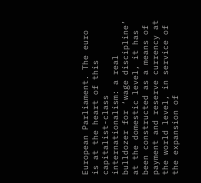European Parliament. The euro is at the heart of this capitalist-class internationalism: a real bulldozer for ‘wage discipline’ at the domestic level, it has been constructed as a means of payment and reserve currency at the world level, in service of the expansion of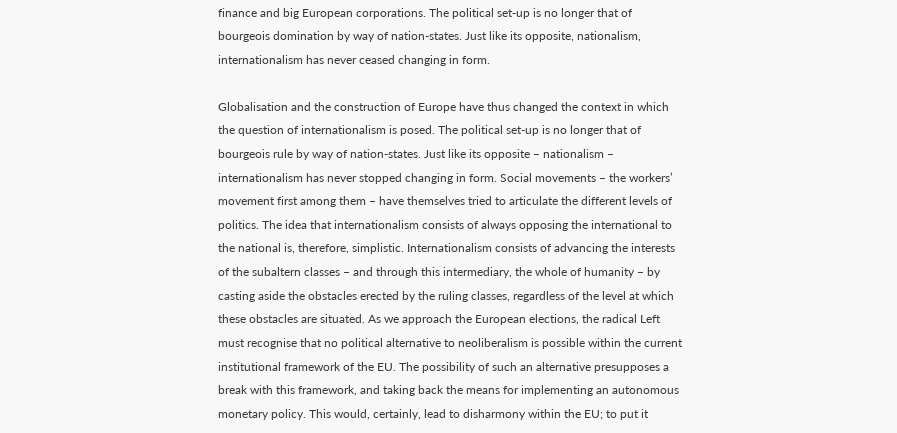finance and big European corporations. The political set-up is no longer that of bourgeois domination by way of nation-states. Just like its opposite, nationalism, internationalism has never ceased changing in form.

Globalisation and the construction of Europe have thus changed the context in which the question of internationalism is posed. The political set-up is no longer that of bourgeois rule by way of nation-states. Just like its opposite – nationalism – internationalism has never stopped changing in form. Social movements – the workers’ movement first among them – have themselves tried to articulate the different levels of politics. The idea that internationalism consists of always opposing the international to the national is, therefore, simplistic. Internationalism consists of advancing the interests of the subaltern classes – and through this intermediary, the whole of humanity – by casting aside the obstacles erected by the ruling classes, regardless of the level at which these obstacles are situated. As we approach the European elections, the radical Left must recognise that no political alternative to neoliberalism is possible within the current institutional framework of the EU. The possibility of such an alternative presupposes a break with this framework, and taking back the means for implementing an autonomous monetary policy. This would, certainly, lead to disharmony within the EU; to put it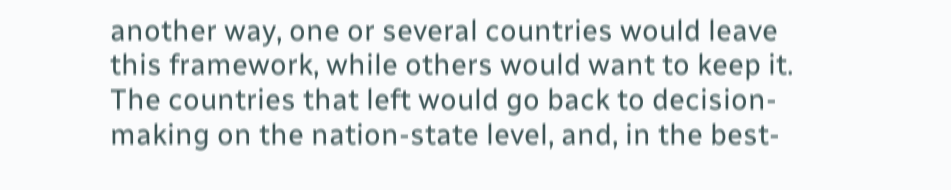another way, one or several countries would leave this framework, while others would want to keep it. The countries that left would go back to decision-making on the nation-state level, and, in the best-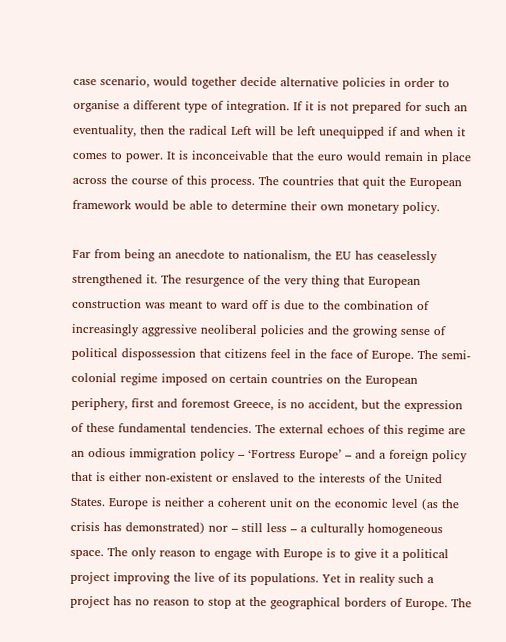case scenario, would together decide alternative policies in order to organise a different type of integration. If it is not prepared for such an eventuality, then the radical Left will be left unequipped if and when it comes to power. It is inconceivable that the euro would remain in place across the course of this process. The countries that quit the European framework would be able to determine their own monetary policy.

Far from being an anecdote to nationalism, the EU has ceaselessly strengthened it. The resurgence of the very thing that European construction was meant to ward off is due to the combination of increasingly aggressive neoliberal policies and the growing sense of political dispossession that citizens feel in the face of Europe. The semi-colonial regime imposed on certain countries on the European periphery, first and foremost Greece, is no accident, but the expression of these fundamental tendencies. The external echoes of this regime are an odious immigration policy – ‘Fortress Europe’ – and a foreign policy that is either non-existent or enslaved to the interests of the United States. Europe is neither a coherent unit on the economic level (as the crisis has demonstrated) nor – still less – a culturally homogeneous space. The only reason to engage with Europe is to give it a political project improving the live of its populations. Yet in reality such a project has no reason to stop at the geographical borders of Europe. The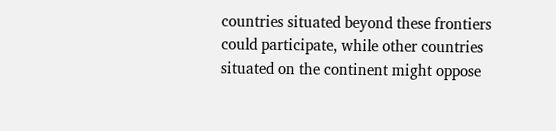countries situated beyond these frontiers could participate, while other countries situated on the continent might oppose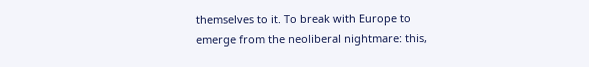themselves to it. To break with Europe to emerge from the neoliberal nightmare: this,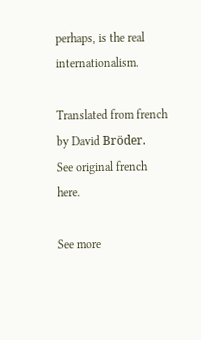perhaps, is the real internationalism.

Translated from french by David Bröder.
See original french here.

See more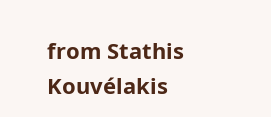from Stathis Kouvélakis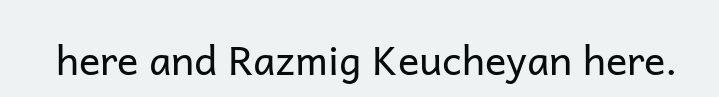here and Razmig Keucheyan here.